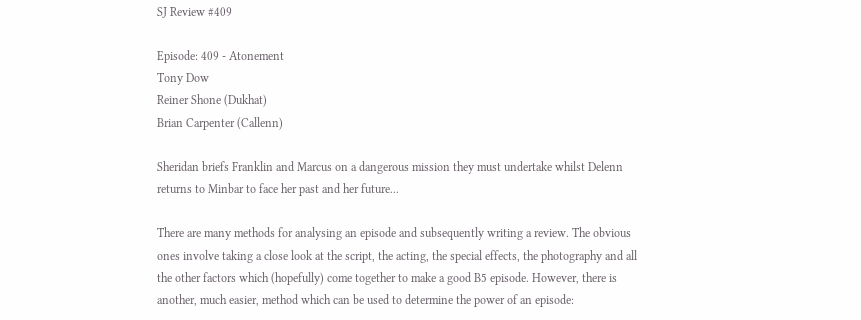SJ Review #409

Episode: 409 - Atonement
Tony Dow
Reiner Shone (Dukhat)
Brian Carpenter (Callenn)

Sheridan briefs Franklin and Marcus on a dangerous mission they must undertake whilst Delenn returns to Minbar to face her past and her future...

There are many methods for analysing an episode and subsequently writing a review. The obvious ones involve taking a close look at the script, the acting, the special effects, the photography and all the other factors which (hopefully) come together to make a good B5 episode. However, there is another, much easier, method which can be used to determine the power of an episode: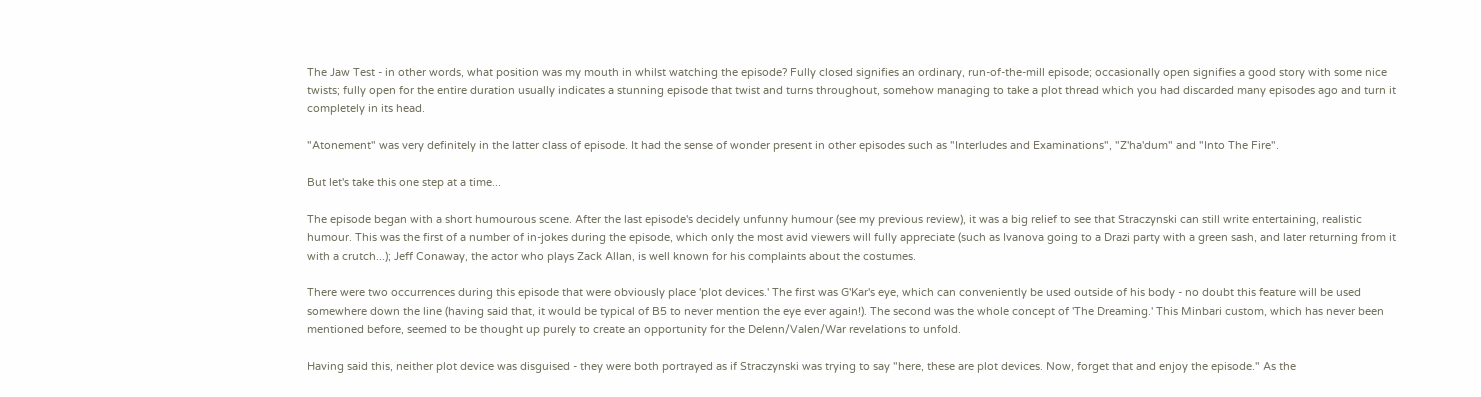The Jaw Test - in other words, what position was my mouth in whilst watching the episode? Fully closed signifies an ordinary, run-of-the-mill episode; occasionally open signifies a good story with some nice twists; fully open for the entire duration usually indicates a stunning episode that twist and turns throughout, somehow managing to take a plot thread which you had discarded many episodes ago and turn it completely in its head.

"Atonement" was very definitely in the latter class of episode. It had the sense of wonder present in other episodes such as "Interludes and Examinations", "Z'ha'dum" and "Into The Fire".

But let's take this one step at a time...

The episode began with a short humourous scene. After the last episode's decidely unfunny humour (see my previous review), it was a big relief to see that Straczynski can still write entertaining, realistic humour. This was the first of a number of in-jokes during the episode, which only the most avid viewers will fully appreciate (such as Ivanova going to a Drazi party with a green sash, and later returning from it with a crutch...); Jeff Conaway, the actor who plays Zack Allan, is well known for his complaints about the costumes.

There were two occurrences during this episode that were obviously place 'plot devices.' The first was G'Kar's eye, which can conveniently be used outside of his body - no doubt this feature will be used somewhere down the line (having said that, it would be typical of B5 to never mention the eye ever again!). The second was the whole concept of 'The Dreaming.' This Minbari custom, which has never been mentioned before, seemed to be thought up purely to create an opportunity for the Delenn/Valen/War revelations to unfold.

Having said this, neither plot device was disguised - they were both portrayed as if Straczynski was trying to say "here, these are plot devices. Now, forget that and enjoy the episode." As the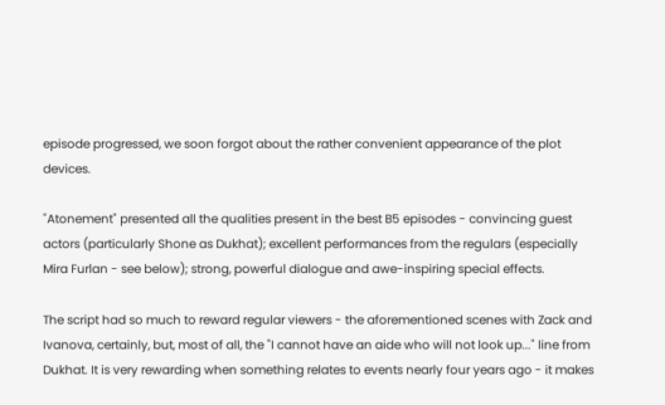episode progressed, we soon forgot about the rather convenient appearance of the plot devices.

"Atonement" presented all the qualities present in the best B5 episodes - convincing guest actors (particularly Shone as Dukhat); excellent performances from the regulars (especially Mira Furlan - see below); strong, powerful dialogue and awe-inspiring special effects.

The script had so much to reward regular viewers - the aforementioned scenes with Zack and Ivanova, certainly, but, most of all, the "I cannot have an aide who will not look up..." line from Dukhat. It is very rewarding when something relates to events nearly four years ago - it makes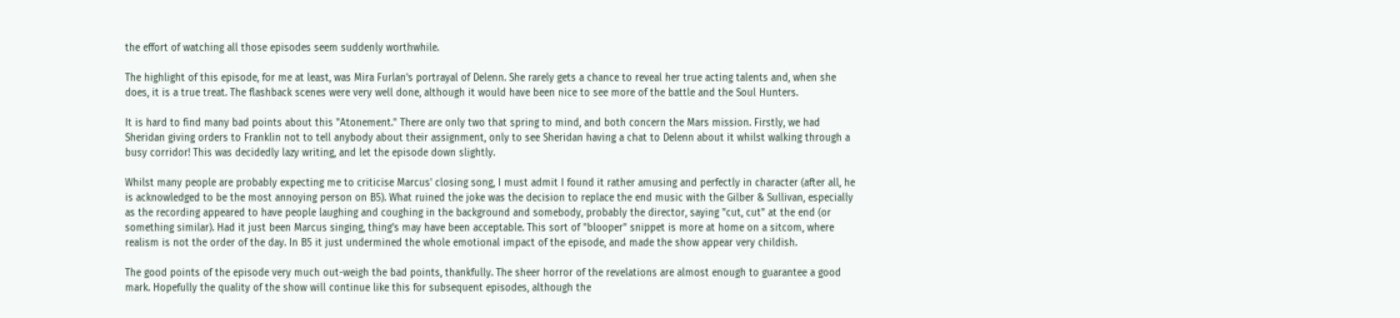the effort of watching all those episodes seem suddenly worthwhile.

The highlight of this episode, for me at least, was Mira Furlan's portrayal of Delenn. She rarely gets a chance to reveal her true acting talents and, when she does, it is a true treat. The flashback scenes were very well done, although it would have been nice to see more of the battle and the Soul Hunters.

It is hard to find many bad points about this "Atonement." There are only two that spring to mind, and both concern the Mars mission. Firstly, we had Sheridan giving orders to Franklin not to tell anybody about their assignment, only to see Sheridan having a chat to Delenn about it whilst walking through a busy corridor! This was decidedly lazy writing, and let the episode down slightly.

Whilst many people are probably expecting me to criticise Marcus' closing song, I must admit I found it rather amusing and perfectly in character (after all, he is acknowledged to be the most annoying person on B5). What ruined the joke was the decision to replace the end music with the Gilber & Sullivan, especially as the recording appeared to have people laughing and coughing in the background and somebody, probably the director, saying "cut, cut" at the end (or something similar). Had it just been Marcus singing, thing's may have been acceptable. This sort of "blooper" snippet is more at home on a sitcom, where realism is not the order of the day. In B5 it just undermined the whole emotional impact of the episode, and made the show appear very childish.

The good points of the episode very much out-weigh the bad points, thankfully. The sheer horror of the revelations are almost enough to guarantee a good mark. Hopefully the quality of the show will continue like this for subsequent episodes, although the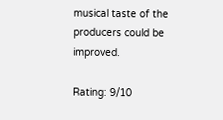musical taste of the producers could be improved.

Rating: 9/10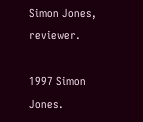Simon Jones, reviewer.

1997 Simon Jones.